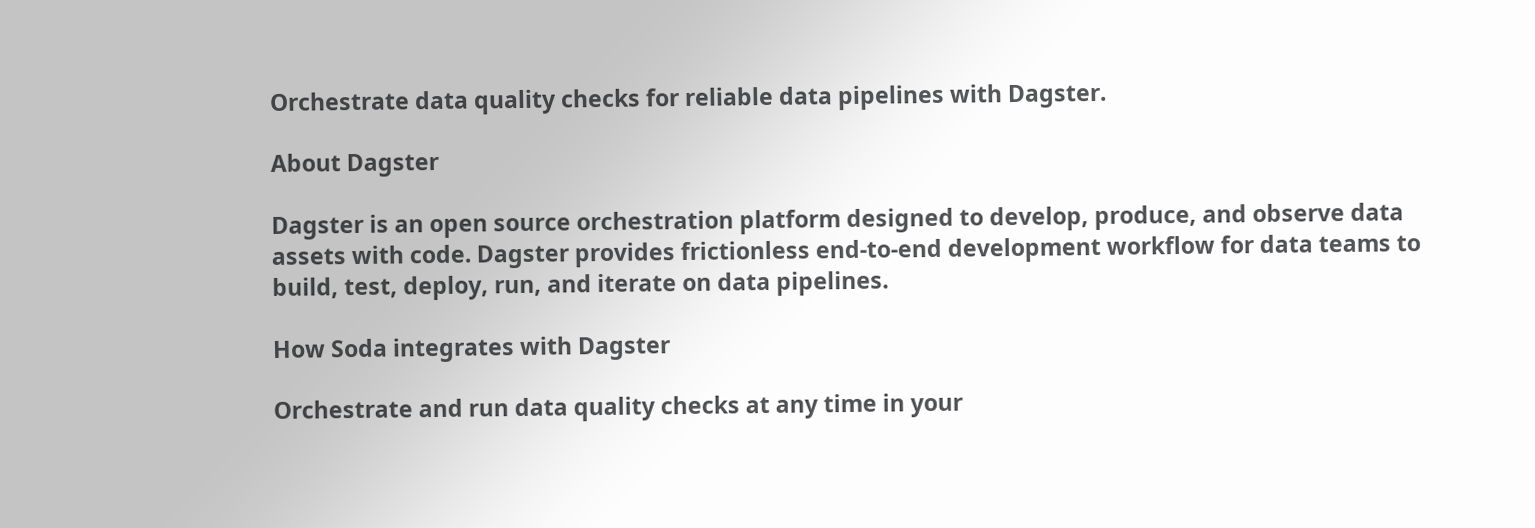Orchestrate data quality checks for reliable data pipelines with Dagster.

About Dagster

Dagster is an open source orchestration platform designed to develop, produce, and observe data assets with code. Dagster provides frictionless end-to-end development workflow for data teams to build, test, deploy, run, and iterate on data pipelines.

How Soda integrates with Dagster

Orchestrate and run data quality checks at any time in your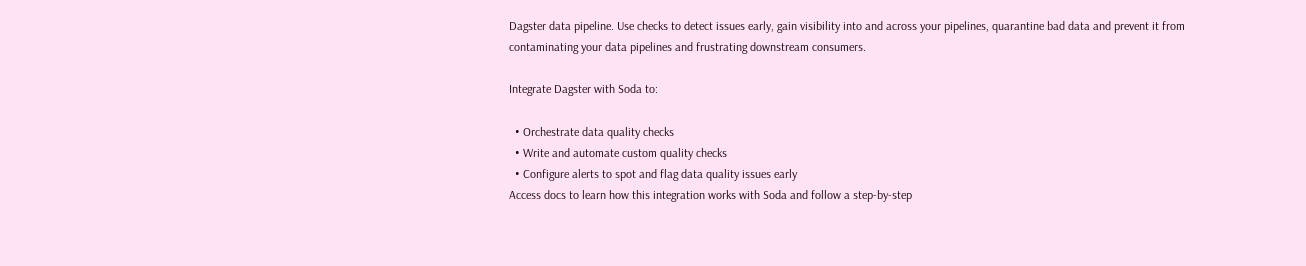Dagster data pipeline. Use checks to detect issues early, gain visibility into and across your pipelines, quarantine bad data and prevent it from contaminating your data pipelines and frustrating downstream consumers.

Integrate Dagster with Soda to:

  • Orchestrate data quality checks
  • Write and automate custom quality checks
  • Configure alerts to spot and flag data quality issues early
Access docs to learn how this integration works with Soda and follow a step-by-step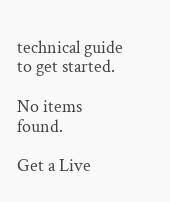technical guide to get started.

No items found.

Get a Live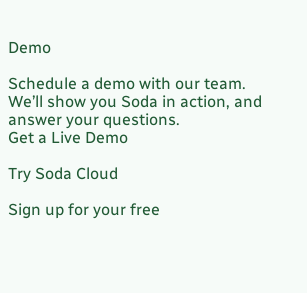Demo

Schedule a demo with our team. We’ll show you Soda in action, and answer your questions.
Get a Live Demo

Try Soda Cloud

Sign up for your free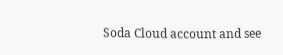Soda Cloud account and see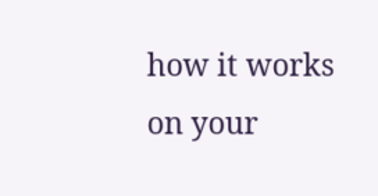how it works on your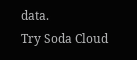data.
Try Soda Cloud